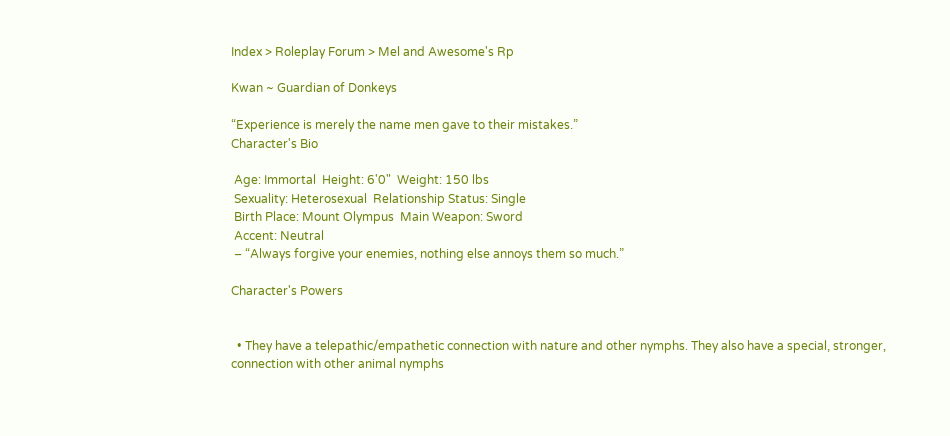Index > Roleplay Forum > Mel and Awesome's Rp

Kwan ~ Guardian of Donkeys

“Experience is merely the name men gave to their mistakes.”
Character's Bio

 Age: Immortal  Height: 6'0"  Weight: 150 lbs
 Sexuality: Heterosexual  Relationship Status: Single
 Birth Place: Mount Olympus  Main Weapon: Sword
 Accent: Neutral
 – “Always forgive your enemies, nothing else annoys them so much.”

Character's Powers


  • They have a telepathic/empathetic connection with nature and other nymphs. They also have a special, stronger, connection with other animal nymphs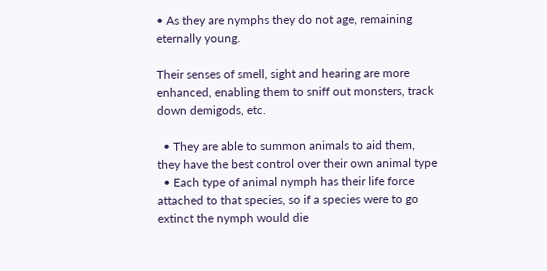• As they are nymphs they do not age, remaining eternally young.

Their senses of smell, sight and hearing are more enhanced, enabling them to sniff out monsters, track down demigods, etc.

  • They are able to summon animals to aid them, they have the best control over their own animal type
  • Each type of animal nymph has their life force attached to that species, so if a species were to go extinct the nymph would die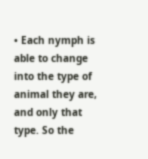• Each nymph is able to change into the type of animal they are, and only that type. So the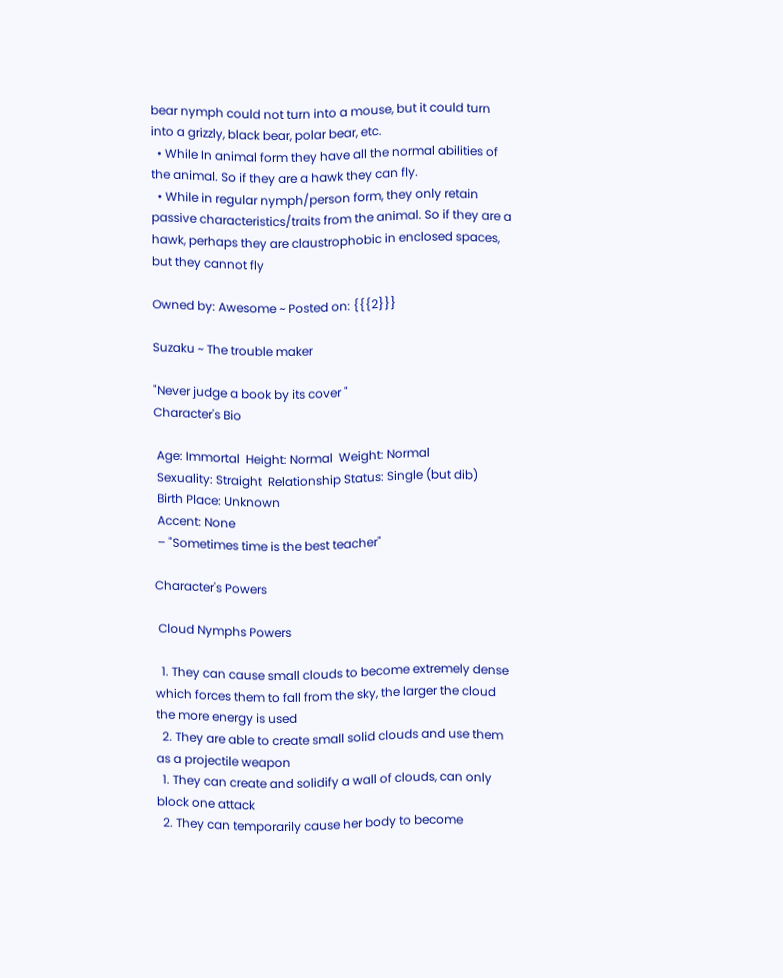bear nymph could not turn into a mouse, but it could turn into a grizzly, black bear, polar bear, etc.
  • While In animal form they have all the normal abilities of the animal. So if they are a hawk they can fly.
  • While in regular nymph/person form, they only retain passive characteristics/traits from the animal. So if they are a hawk, perhaps they are claustrophobic in enclosed spaces, but they cannot fly

Owned by: Awesome ~ Posted on: {{{2}}}

Suzaku ~ The trouble maker

"Never judge a book by its cover "
Character's Bio

 Age: Immortal  Height: Normal  Weight: Normal
 Sexuality: Straight  Relationship Status: Single (but dib)
 Birth Place: Unknown
 Accent: None
 – "Sometimes time is the best teacher"

Character's Powers

 Cloud Nymphs Powers

  1. They can cause small clouds to become extremely dense which forces them to fall from the sky, the larger the cloud the more energy is used
  2. They are able to create small solid clouds and use them as a projectile weapon
  1. They can create and solidify a wall of clouds, can only block one attack
  2. They can temporarily cause her body to become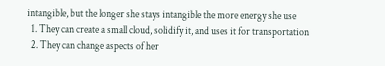intangible, but the longer she stays intangible the more energy she use
  1. They can create a small cloud, solidify it, and uses it for transportation
  2. They can change aspects of her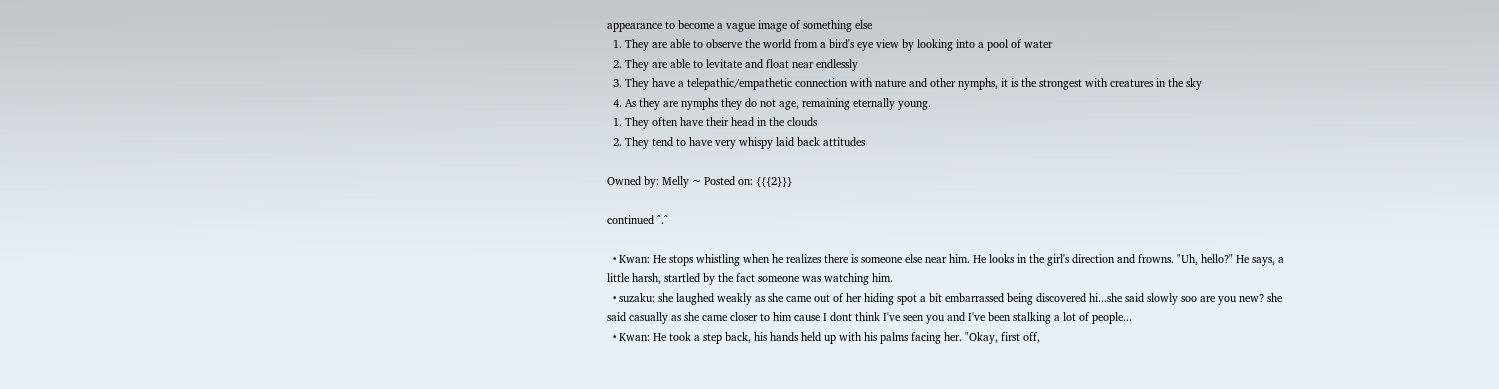appearance to become a vague image of something else
  1. They are able to observe the world from a bird's eye view by looking into a pool of water
  2. They are able to levitate and float near endlessly
  3. They have a telepathic/empathetic connection with nature and other nymphs, it is the strongest with creatures in the sky
  4. As they are nymphs they do not age, remaining eternally young.
  1. They often have their head in the clouds
  2. They tend to have very whispy laid back attitudes

Owned by: Melly ~ Posted on: {{{2}}}

continued ^.^

  • Kwan: He stops whistling when he realizes there is someone else near him. He looks in the girl's direction and frowns. "Uh, hello?" He says, a little harsh, startled by the fact someone was watching him.
  • suzaku: she laughed weakly as she came out of her hiding spot a bit embarrassed being discovered hi...she said slowly soo are you new? she said casually as she came closer to him cause I dont think I've seen you and I've been stalking a lot of people...
  • Kwan: He took a step back, his hands held up with his palms facing her. "Okay, first off,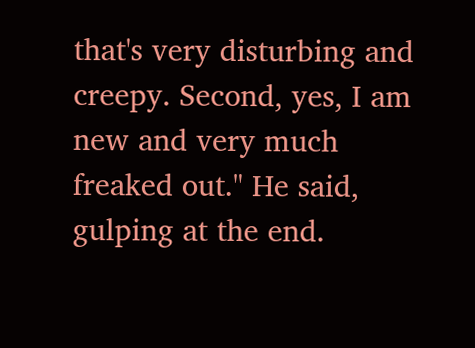that's very disturbing and creepy. Second, yes, I am new and very much freaked out." He said, gulping at the end.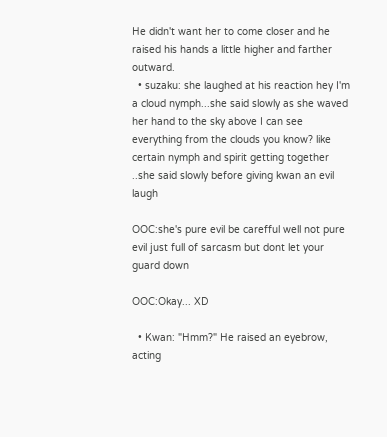He didn't want her to come closer and he raised his hands a little higher and farther outward.
  • suzaku: she laughed at his reaction hey I'm a cloud nymph...she said slowly as she waved her hand to the sky above I can see everything from the clouds you know? like certain nymph and spirit getting together ..she said slowly before giving kwan an evil laugh

OOC:she's pure evil be carefful well not pure evil just full of sarcasm but dont let your guard down

OOC:Okay... XD

  • Kwan: "Hmm?" He raised an eyebrow, acting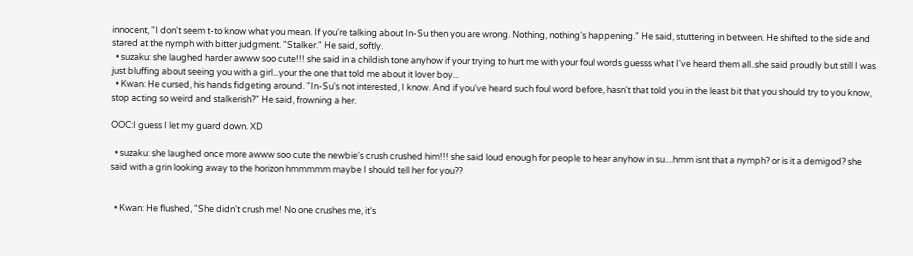innocent, "I don't seem t-to know what you mean. If you're talking about In-Su then you are wrong. Nothing, nothing's happening." He said, stuttering in between. He shifted to the side and stared at the nymph with bitter judgment. "Stalker." He said, softly.
  • suzaku: she laughed harder awww soo cute!!! she said in a childish tone anyhow if your trying to hurt me with your foul words guesss what I've heard them all..she said proudly but still I was just bluffing about seeing you with a girl...your the one that told me about it lover boy...
  • Kwan: He cursed, his hands fidgeting around. "In-Su's not interested, I know. And if you've heard such foul word before, hasn't that told you in the least bit that you should try to you know, stop acting so weird and stalkerish?" He said, frowning a her.

OOC:I guess I let my guard down. XD

  • suzaku: she laughed once more awww soo cute the newbie's crush crushed him!!! she said loud enough for people to hear anyhow in su....hmm isnt that a nymph? or is it a demigod? she said with a grin looking away to the horizon hmmmmm maybe I should tell her for you??


  • Kwan: He flushed, "She didn't crush me! No one crushes me, it's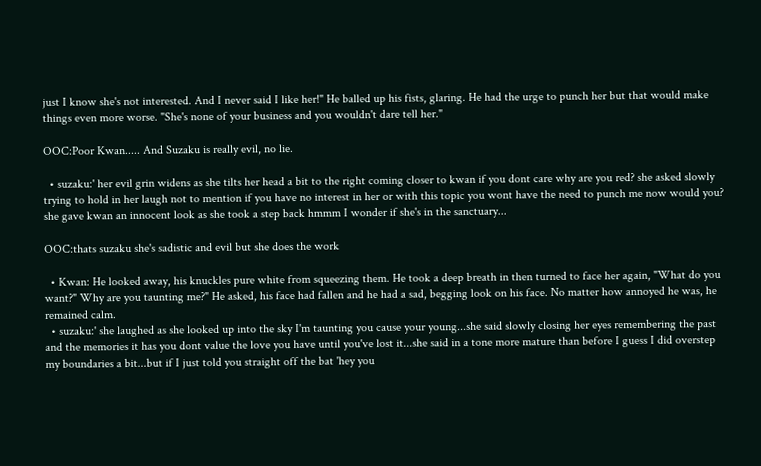just I know she's not interested. And I never said I like her!" He balled up his fists, glaring. He had the urge to punch her but that would make things even more worse. "She's none of your business and you wouldn't dare tell her."

OOC:Poor Kwan..... And Suzaku is really evil, no lie.

  • suzaku:' her evil grin widens as she tilts her head a bit to the right coming closer to kwan if you dont care why are you red? she asked slowly trying to hold in her laugh not to mention if you have no interest in her or with this topic you wont have the need to punch me now would you? she gave kwan an innocent look as she took a step back hmmm I wonder if she's in the sanctuary...

OOC:thats suzaku she's sadistic and evil but she does the work

  • Kwan: He looked away, his knuckles pure white from squeezing them. He took a deep breath in then turned to face her again, "What do you want?" Why are you taunting me?" He asked, his face had fallen and he had a sad, begging look on his face. No matter how annoyed he was, he remained calm.
  • suzaku:' she laughed as she looked up into the sky I'm taunting you cause your young...she said slowly closing her eyes remembering the past and the memories it has you dont value the love you have until you've lost it...she said in a tone more mature than before I guess I did overstep my boundaries a bit...but if I just told you straight off the bat 'hey you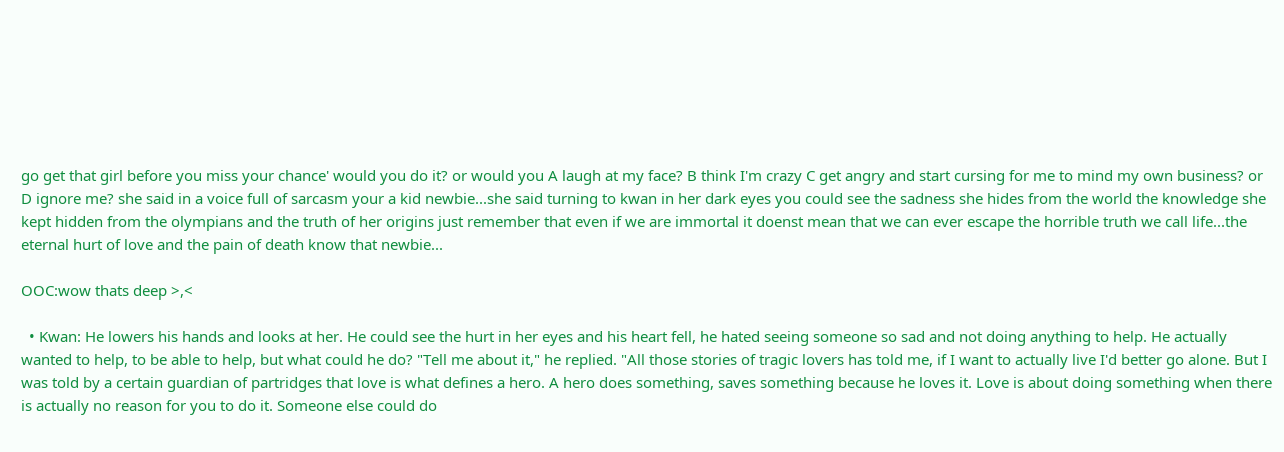go get that girl before you miss your chance' would you do it? or would you A laugh at my face? B think I'm crazy C get angry and start cursing for me to mind my own business? or D ignore me? she said in a voice full of sarcasm your a kid newbie...she said turning to kwan in her dark eyes you could see the sadness she hides from the world the knowledge she kept hidden from the olympians and the truth of her origins just remember that even if we are immortal it doenst mean that we can ever escape the horrible truth we call life...the eternal hurt of love and the pain of death know that newbie...

OOC:wow thats deep >,<

  • Kwan: He lowers his hands and looks at her. He could see the hurt in her eyes and his heart fell, he hated seeing someone so sad and not doing anything to help. He actually wanted to help, to be able to help, but what could he do? "Tell me about it," he replied. "All those stories of tragic lovers has told me, if I want to actually live I'd better go alone. But I was told by a certain guardian of partridges that love is what defines a hero. A hero does something, saves something because he loves it. Love is about doing something when there is actually no reason for you to do it. Someone else could do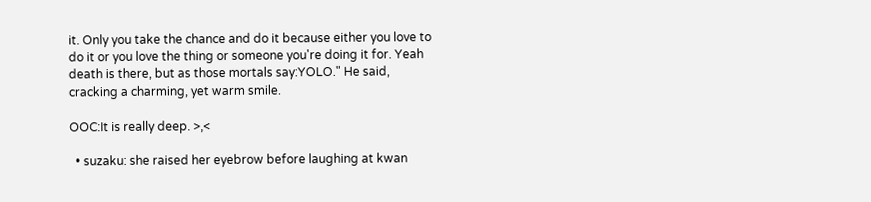it. Only you take the chance and do it because either you love to do it or you love the thing or someone you're doing it for. Yeah death is there, but as those mortals say:YOLO." He said, cracking a charming, yet warm smile.

OOC:It is really deep. >,<

  • suzaku: she raised her eyebrow before laughing at kwan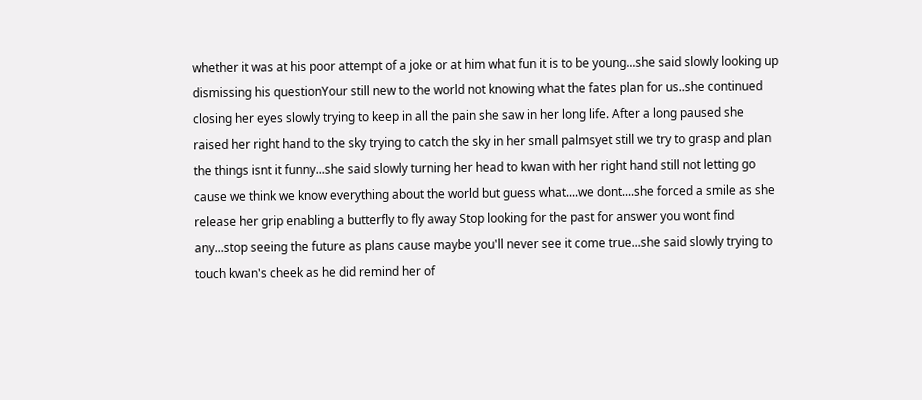whether it was at his poor attempt of a joke or at him what fun it is to be young...she said slowly looking up dismissing his questionYour still new to the world not knowing what the fates plan for us..she continued closing her eyes slowly trying to keep in all the pain she saw in her long life. After a long paused she raised her right hand to the sky trying to catch the sky in her small palmsyet still we try to grasp and plan the things isnt it funny...she said slowly turning her head to kwan with her right hand still not letting go cause we think we know everything about the world but guess what....we dont....she forced a smile as she release her grip enabling a butterfly to fly away Stop looking for the past for answer you wont find any...stop seeing the future as plans cause maybe you'll never see it come true...she said slowly trying to touch kwan's cheek as he did remind her of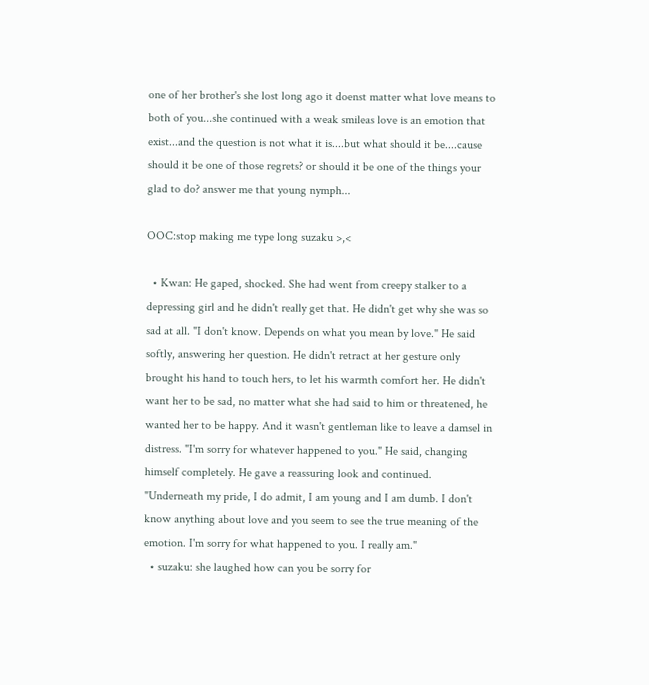one of her brother's she lost long ago it doenst matter what love means to both of you...she continued with a weak smileas love is an emotion that exist...and the question is not what it is....but what should it be....cause should it be one of those regrets? or should it be one of the things your glad to do? answer me that young nymph...

OOC:stop making me type long suzaku >,<

  • Kwan: He gaped, shocked. She had went from creepy stalker to a depressing girl and he didn't really get that. He didn't get why she was so sad at all. "I don't know. Depends on what you mean by love." He said softly, answering her question. He didn't retract at her gesture only brought his hand to touch hers, to let his warmth comfort her. He didn't want her to be sad, no matter what she had said to him or threatened, he wanted her to be happy. And it wasn't gentleman like to leave a damsel in distress. "I'm sorry for whatever happened to you." He said, changing himself completely. He gave a reassuring look and continued. "Underneath my pride, I do admit, I am young and I am dumb. I don't know anything about love and you seem to see the true meaning of the emotion. I'm sorry for what happened to you. I really am."
  • suzaku: she laughed how can you be sorry for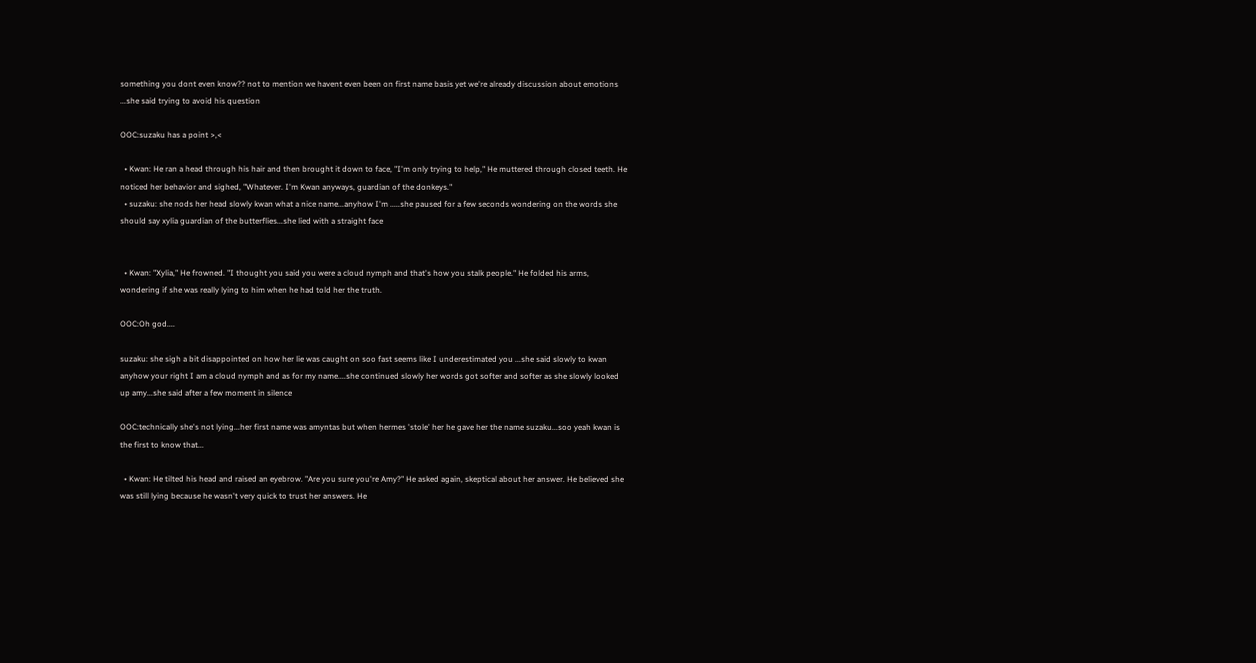something you dont even know?? not to mention we havent even been on first name basis yet we're already discussion about emotions ...she said trying to avoid his question

OOC:suzaku has a point >,<

  • Kwan: He ran a head through his hair and then brought it down to face, "I'm only trying to help," He muttered through closed teeth. He noticed her behavior and sighed, "Whatever. I'm Kwan anyways, guardian of the donkeys."
  • suzaku: she nods her head slowly kwan what a nice name...anyhow I'm .....she paused for a few seconds wondering on the words she should say xylia guardian of the butterflies...she lied with a straight face


  • Kwan: "Xylia," He frowned. "I thought you said you were a cloud nymph and that's how you stalk people." He folded his arms, wondering if she was really lying to him when he had told her the truth.

OOC:Oh god....

suzaku: she sigh a bit disappointed on how her lie was caught on soo fast seems like I underestimated you ...she said slowly to kwan anyhow your right I am a cloud nymph and as for my name....she continued slowly her words got softer and softer as she slowly looked up amy...she said after a few moment in silence

OOC:technically she's not lying...her first name was amyntas but when hermes 'stole' her he gave her the name suzaku...soo yeah kwan is the first to know that...

  • Kwan: He tilted his head and raised an eyebrow. "Are you sure you're Amy?" He asked again, skeptical about her answer. He believed she was still lying because he wasn't very quick to trust her answers. He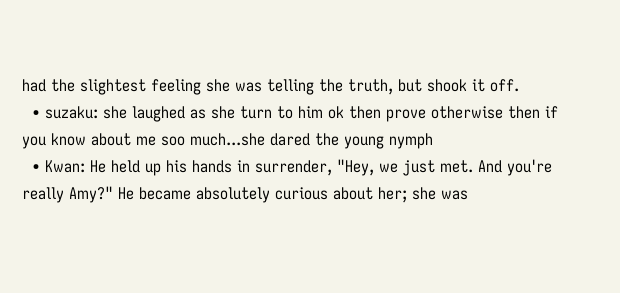had the slightest feeling she was telling the truth, but shook it off.
  • suzaku: she laughed as she turn to him ok then prove otherwise then if you know about me soo much...she dared the young nymph
  • Kwan: He held up his hands in surrender, "Hey, we just met. And you're really Amy?" He became absolutely curious about her; she was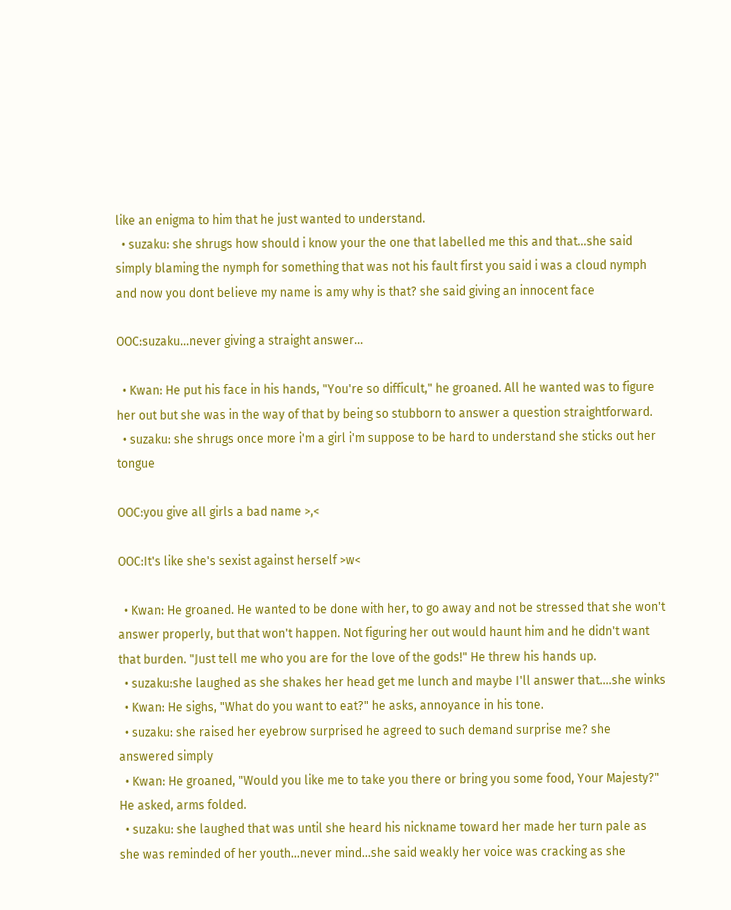like an enigma to him that he just wanted to understand.
  • suzaku: she shrugs how should i know your the one that labelled me this and that...she said simply blaming the nymph for something that was not his fault first you said i was a cloud nymph and now you dont believe my name is amy why is that? she said giving an innocent face

OOC:suzaku...never giving a straight answer...

  • Kwan: He put his face in his hands, "You're so difficult," he groaned. All he wanted was to figure her out but she was in the way of that by being so stubborn to answer a question straightforward.
  • suzaku: she shrugs once more i'm a girl i'm suppose to be hard to understand she sticks out her tongue

OOC:you give all girls a bad name >,<

OOC:It's like she's sexist against herself >w<

  • Kwan: He groaned. He wanted to be done with her, to go away and not be stressed that she won't answer properly, but that won't happen. Not figuring her out would haunt him and he didn't want that burden. "Just tell me who you are for the love of the gods!" He threw his hands up.
  • suzaku:she laughed as she shakes her head get me lunch and maybe I'll answer that....she winks
  • Kwan: He sighs, "What do you want to eat?" he asks, annoyance in his tone.
  • suzaku: she raised her eyebrow surprised he agreed to such demand surprise me? she answered simply
  • Kwan: He groaned, "Would you like me to take you there or bring you some food, Your Majesty?" He asked, arms folded.
  • suzaku: she laughed that was until she heard his nickname toward her made her turn pale as she was reminded of her youth...never mind...she said weakly her voice was cracking as she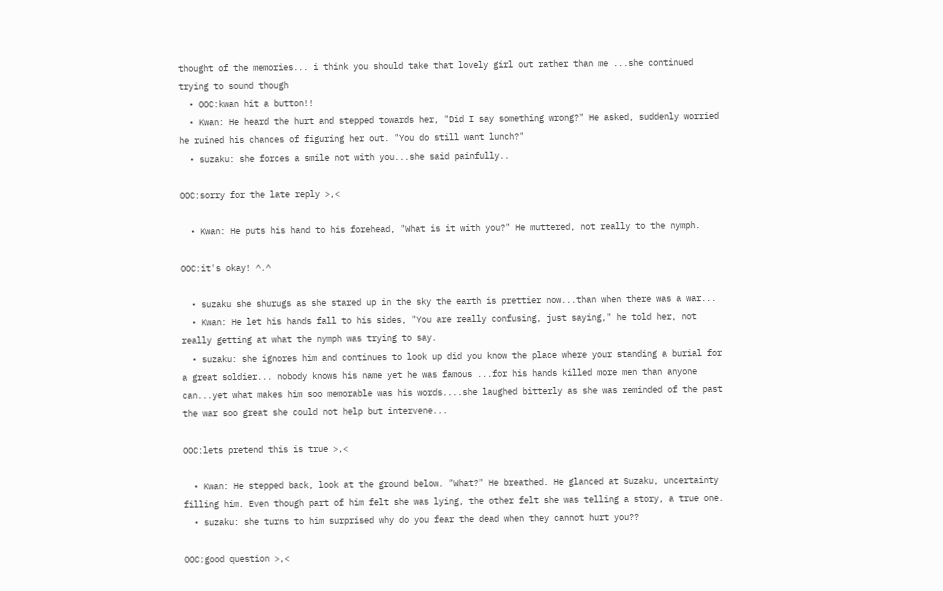thought of the memories... i think you should take that lovely girl out rather than me ...she continued trying to sound though
  • OOC:kwan hit a button!!
  • Kwan: He heard the hurt and stepped towards her, "Did I say something wrong?" He asked, suddenly worried he ruined his chances of figuring her out. "You do still want lunch?"
  • suzaku: she forces a smile not with you...she said painfully..

OOC:sorry for the late reply >,<

  • Kwan: He puts his hand to his forehead, "What is it with you?" He muttered, not really to the nymph.

OOC:it's okay! ^.^

  • suzaku she shurugs as she stared up in the sky the earth is prettier now...than when there was a war...
  • Kwan: He let his hands fall to his sides, "You are really confusing, just saying," he told her, not really getting at what the nymph was trying to say.
  • suzaku: she ignores him and continues to look up did you know the place where your standing a burial for a great soldier... nobody knows his name yet he was famous ...for his hands killed more men than anyone can...yet what makes him soo memorable was his words....she laughed bitterly as she was reminded of the past the war soo great she could not help but intervene...

OOC:lets pretend this is true >,<

  • Kwan: He stepped back, look at the ground below. "What?" He breathed. He glanced at Suzaku, uncertainty filling him. Even though part of him felt she was lying, the other felt she was telling a story, a true one.
  • suzaku: she turns to him surprised why do you fear the dead when they cannot hurt you??

OOC:good question >,<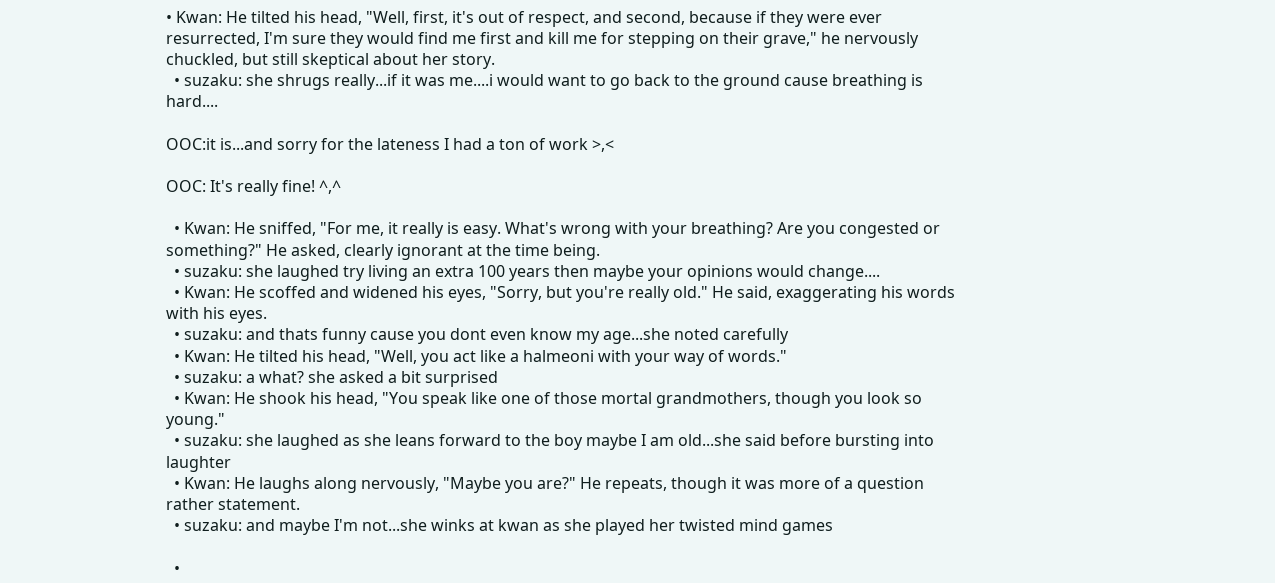• Kwan: He tilted his head, "Well, first, it's out of respect, and second, because if they were ever resurrected, I'm sure they would find me first and kill me for stepping on their grave," he nervously chuckled, but still skeptical about her story.
  • suzaku: she shrugs really...if it was me....i would want to go back to the ground cause breathing is hard....

OOC:it is...and sorry for the lateness I had a ton of work >,<

OOC: It's really fine! ^,^

  • Kwan: He sniffed, "For me, it really is easy. What's wrong with your breathing? Are you congested or something?" He asked, clearly ignorant at the time being.
  • suzaku: she laughed try living an extra 100 years then maybe your opinions would change....
  • Kwan: He scoffed and widened his eyes, "Sorry, but you're really old." He said, exaggerating his words with his eyes.
  • suzaku: and thats funny cause you dont even know my age...she noted carefully
  • Kwan: He tilted his head, "Well, you act like a halmeoni with your way of words."
  • suzaku: a what? she asked a bit surprised
  • Kwan: He shook his head, "You speak like one of those mortal grandmothers, though you look so young."
  • suzaku: she laughed as she leans forward to the boy maybe I am old...she said before bursting into laughter
  • Kwan: He laughs along nervously, "Maybe you are?" He repeats, though it was more of a question rather statement.
  • suzaku: and maybe I'm not...she winks at kwan as she played her twisted mind games

  •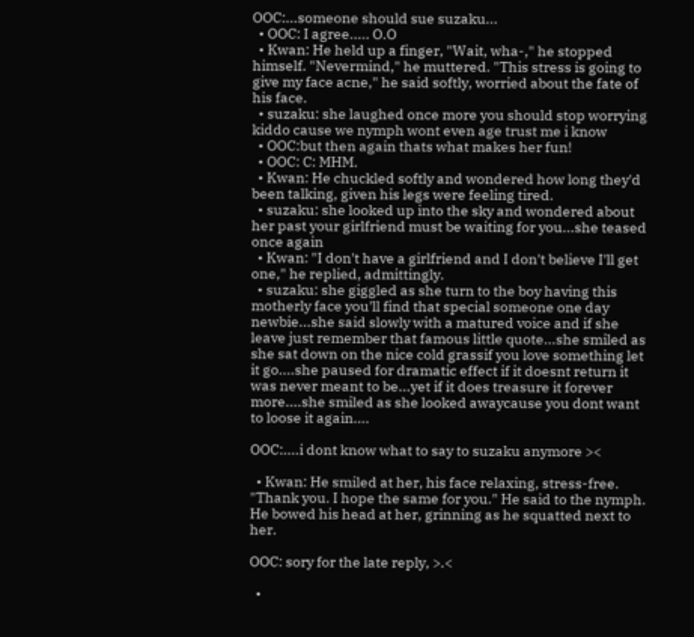OOC:...someone should sue suzaku...
  • OOC: I agree..... O.O
  • Kwan: He held up a finger, "Wait, wha-," he stopped himself. "Nevermind," he muttered. "This stress is going to give my face acne," he said softly, worried about the fate of his face.
  • suzaku: she laughed once more you should stop worrying kiddo cause we nymph wont even age trust me i know
  • OOC:but then again thats what makes her fun!
  • OOC: C: MHM.
  • Kwan: He chuckled softly and wondered how long they'd been talking, given his legs were feeling tired.
  • suzaku: she looked up into the sky and wondered about her past your girlfriend must be waiting for you...she teased once again
  • Kwan: "I don't have a girlfriend and I don't believe I'll get one," he replied, admittingly.
  • suzaku: she giggled as she turn to the boy having this motherly face you'll find that special someone one day newbie...she said slowly with a matured voice and if she leave just remember that famous little quote...she smiled as she sat down on the nice cold grassif you love something let it go....she paused for dramatic effect if it doesnt return it was never meant to be...yet if it does treasure it forever more....she smiled as she looked awaycause you dont want to loose it again....

OOC:....i dont know what to say to suzaku anymore ><

  • Kwan: He smiled at her, his face relaxing, stress-free. "Thank you. I hope the same for you." He said to the nymph. He bowed his head at her, grinning as he squatted next to her.

OOC: sory for the late reply, >.<

  •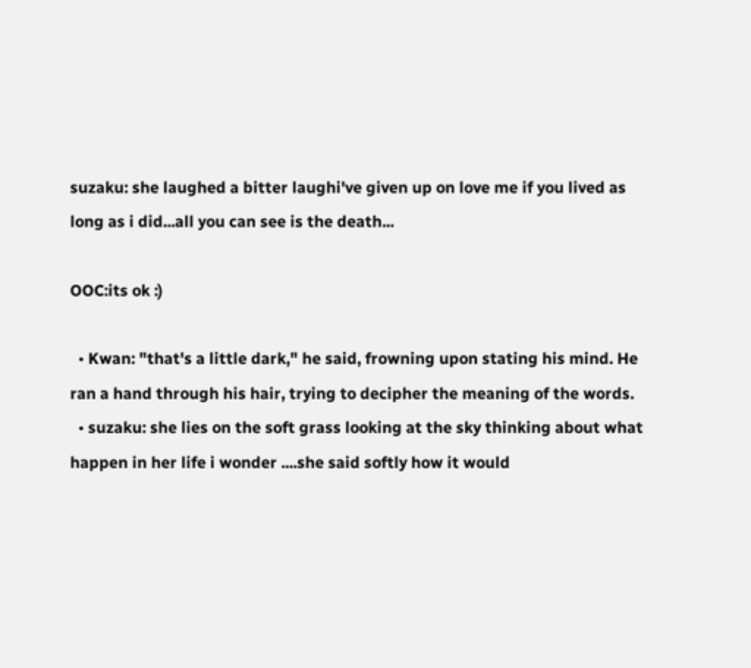suzaku: she laughed a bitter laughi've given up on love me if you lived as long as i did...all you can see is the death...

OOC:its ok :)

  • Kwan: "that's a little dark," he said, frowning upon stating his mind. He ran a hand through his hair, trying to decipher the meaning of the words.
  • suzaku: she lies on the soft grass looking at the sky thinking about what happen in her life i wonder ....she said softly how it would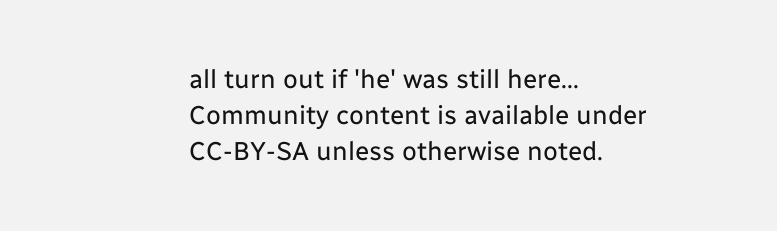all turn out if 'he' was still here...
Community content is available under CC-BY-SA unless otherwise noted.